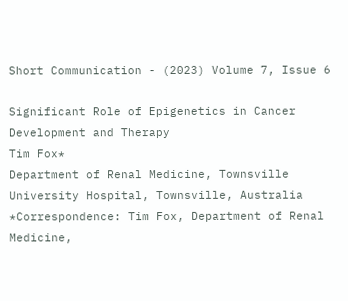Short Communication - (2023) Volume 7, Issue 6

Significant Role of Epigenetics in Cancer Development and Therapy
Tim Fox*
Department of Renal Medicine, Townsville University Hospital, Townsville, Australia
*Correspondence: Tim Fox, Department of Renal Medicine,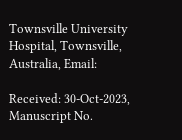Townsville University Hospital, Townsville, Australia, Email:

Received: 30-Oct-2023, Manuscript No.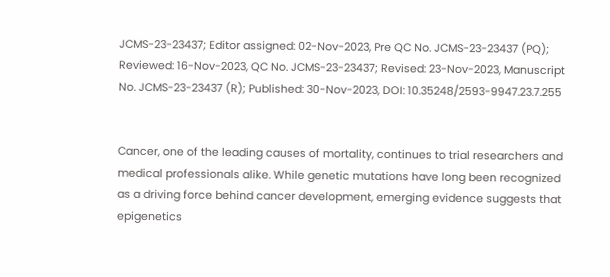JCMS-23-23437; Editor assigned: 02-Nov-2023, Pre QC No. JCMS-23-23437 (PQ); Reviewed: 16-Nov-2023, QC No. JCMS-23-23437; Revised: 23-Nov-2023, Manuscript No. JCMS-23-23437 (R); Published: 30-Nov-2023, DOI: 10.35248/2593-9947.23.7.255


Cancer, one of the leading causes of mortality, continues to trial researchers and medical professionals alike. While genetic mutations have long been recognized as a driving force behind cancer development, emerging evidence suggests that epigenetics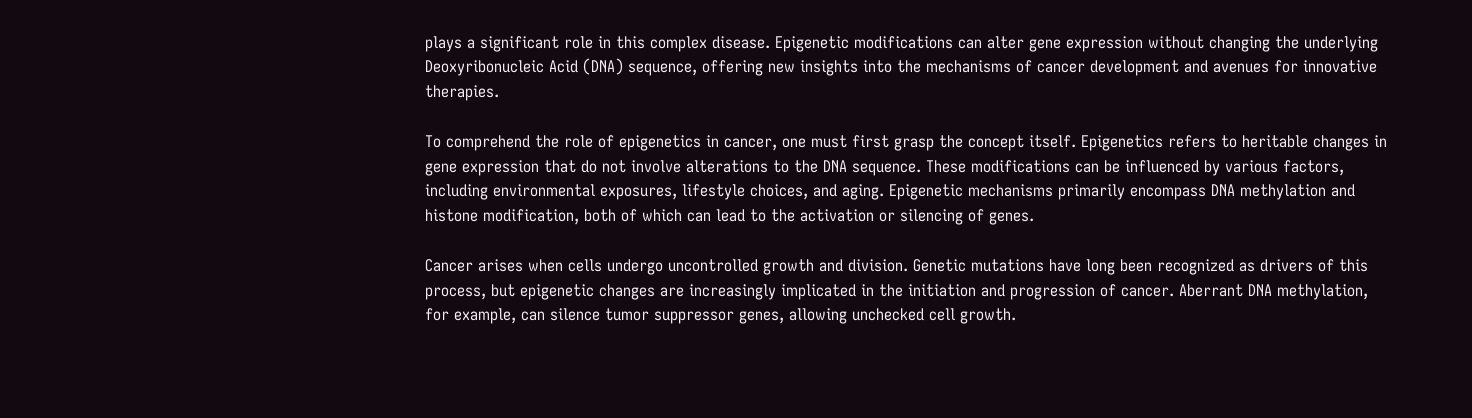plays a significant role in this complex disease. Epigenetic modifications can alter gene expression without changing the underlying Deoxyribonucleic Acid (DNA) sequence, offering new insights into the mechanisms of cancer development and avenues for innovative therapies.

To comprehend the role of epigenetics in cancer, one must first grasp the concept itself. Epigenetics refers to heritable changes in gene expression that do not involve alterations to the DNA sequence. These modifications can be influenced by various factors, including environmental exposures, lifestyle choices, and aging. Epigenetic mechanisms primarily encompass DNA methylation and histone modification, both of which can lead to the activation or silencing of genes.

Cancer arises when cells undergo uncontrolled growth and division. Genetic mutations have long been recognized as drivers of this process, but epigenetic changes are increasingly implicated in the initiation and progression of cancer. Aberrant DNA methylation, for example, can silence tumor suppressor genes, allowing unchecked cell growth.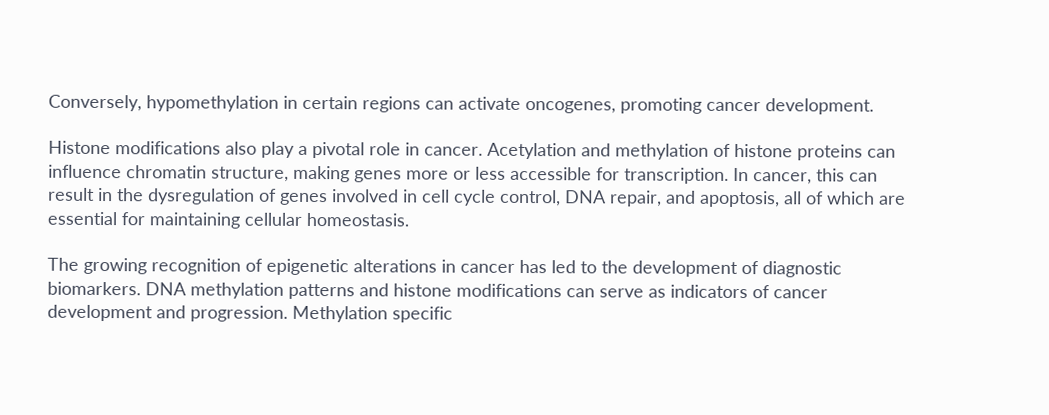Conversely, hypomethylation in certain regions can activate oncogenes, promoting cancer development.

Histone modifications also play a pivotal role in cancer. Acetylation and methylation of histone proteins can influence chromatin structure, making genes more or less accessible for transcription. In cancer, this can result in the dysregulation of genes involved in cell cycle control, DNA repair, and apoptosis, all of which are essential for maintaining cellular homeostasis.

The growing recognition of epigenetic alterations in cancer has led to the development of diagnostic biomarkers. DNA methylation patterns and histone modifications can serve as indicators of cancer development and progression. Methylation specific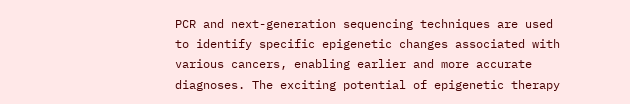PCR and next-generation sequencing techniques are used to identify specific epigenetic changes associated with various cancers, enabling earlier and more accurate diagnoses. The exciting potential of epigenetic therapy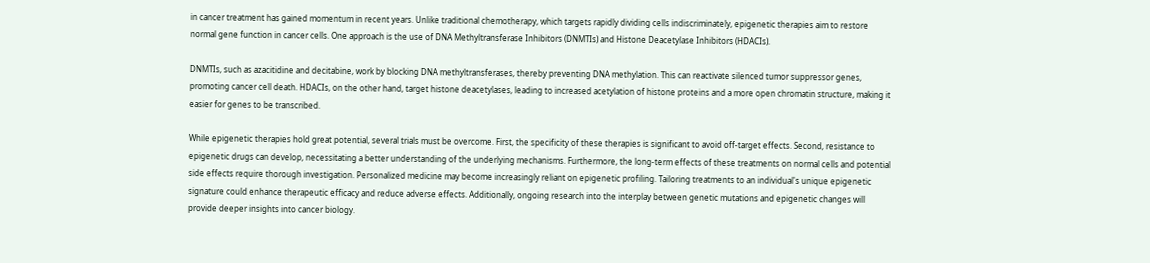in cancer treatment has gained momentum in recent years. Unlike traditional chemotherapy, which targets rapidly dividing cells indiscriminately, epigenetic therapies aim to restore normal gene function in cancer cells. One approach is the use of DNA Methyltransferase Inhibitors (DNMTIs) and Histone Deacetylase Inhibitors (HDACIs).

DNMTIs, such as azacitidine and decitabine, work by blocking DNA methyltransferases, thereby preventing DNA methylation. This can reactivate silenced tumor suppressor genes, promoting cancer cell death. HDACIs, on the other hand, target histone deacetylases, leading to increased acetylation of histone proteins and a more open chromatin structure, making it easier for genes to be transcribed.

While epigenetic therapies hold great potential, several trials must be overcome. First, the specificity of these therapies is significant to avoid off-target effects. Second, resistance to epigenetic drugs can develop, necessitating a better understanding of the underlying mechanisms. Furthermore, the long-term effects of these treatments on normal cells and potential side effects require thorough investigation. Personalized medicine may become increasingly reliant on epigenetic profiling. Tailoring treatments to an individual's unique epigenetic signature could enhance therapeutic efficacy and reduce adverse effects. Additionally, ongoing research into the interplay between genetic mutations and epigenetic changes will provide deeper insights into cancer biology.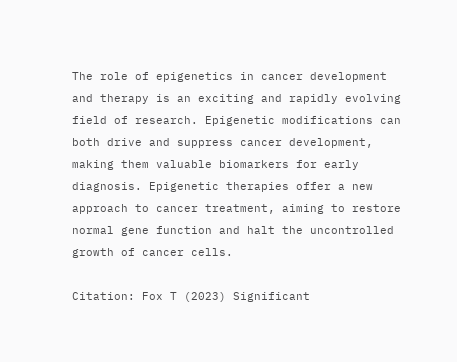The role of epigenetics in cancer development and therapy is an exciting and rapidly evolving field of research. Epigenetic modifications can both drive and suppress cancer development, making them valuable biomarkers for early diagnosis. Epigenetic therapies offer a new approach to cancer treatment, aiming to restore normal gene function and halt the uncontrolled growth of cancer cells.

Citation: Fox T (2023) Significant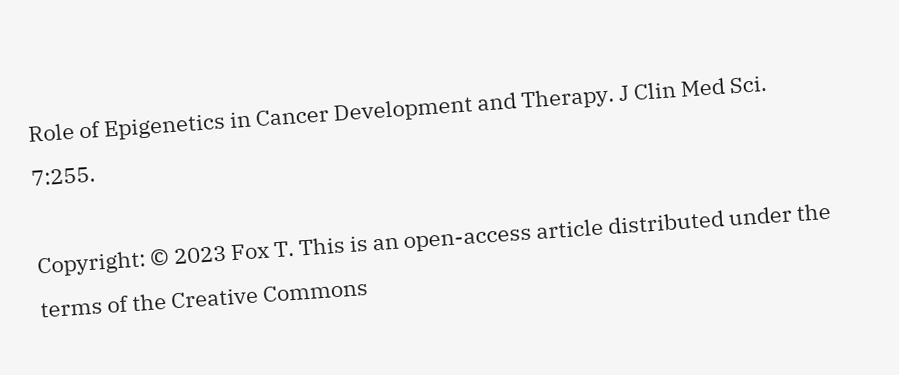Role of Epigenetics in Cancer Development and Therapy. J Clin Med Sci. 7:255.

Copyright: © 2023 Fox T. This is an open-access article distributed under the terms of the Creative Commons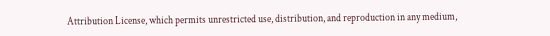Attribution License, which permits unrestricted use, distribution, and reproduction in any medium,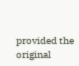provided the original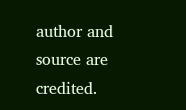author and source are credited.